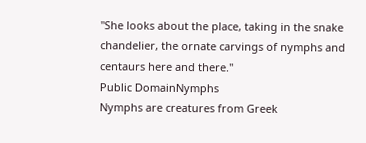"She looks about the place, taking in the snake chandelier, the ornate carvings of nymphs and centaurs here and there."
Public DomainNymphs
Nymphs are creatures from Greek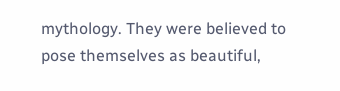mythology. They were believed to pose themselves as beautiful,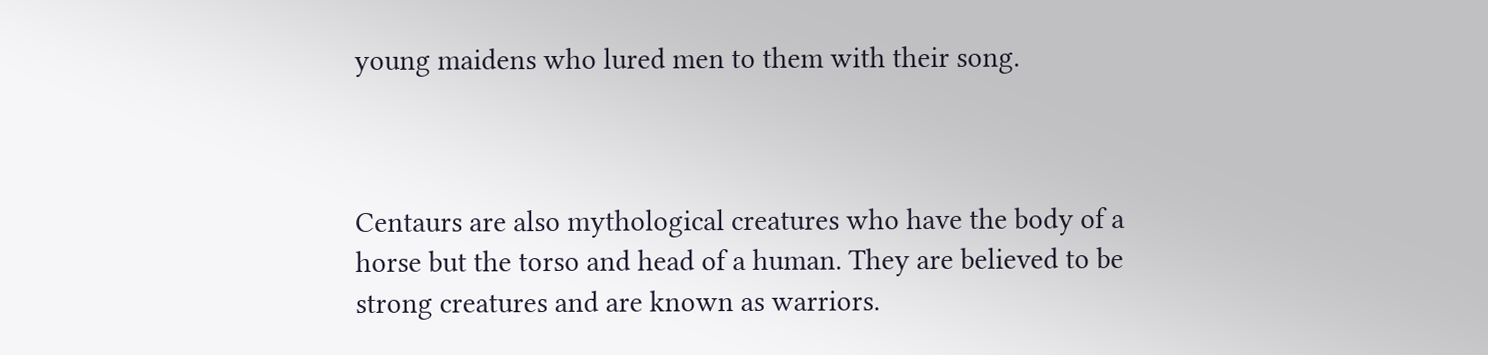young maidens who lured men to them with their song.



Centaurs are also mythological creatures who have the body of a horse but the torso and head of a human. They are believed to be strong creatures and are known as warriors.